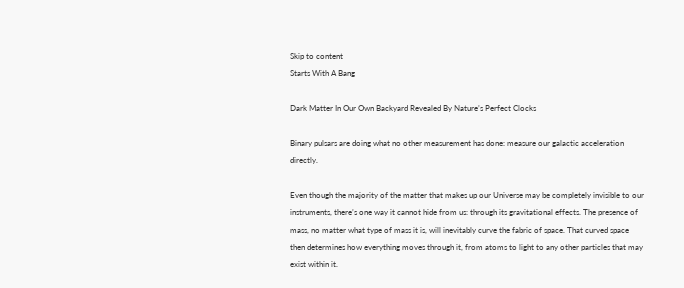Skip to content
Starts With A Bang

Dark Matter In Our Own Backyard Revealed By Nature’s Perfect Clocks

Binary pulsars are doing what no other measurement has done: measure our galactic acceleration directly.

Even though the majority of the matter that makes up our Universe may be completely invisible to our instruments, there’s one way it cannot hide from us: through its gravitational effects. The presence of mass, no matter what type of mass it is, will inevitably curve the fabric of space. That curved space then determines how everything moves through it, from atoms to light to any other particles that may exist within it.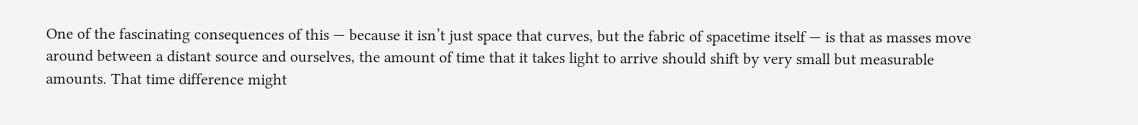One of the fascinating consequences of this — because it isn’t just space that curves, but the fabric of spacetime itself — is that as masses move around between a distant source and ourselves, the amount of time that it takes light to arrive should shift by very small but measurable amounts. That time difference might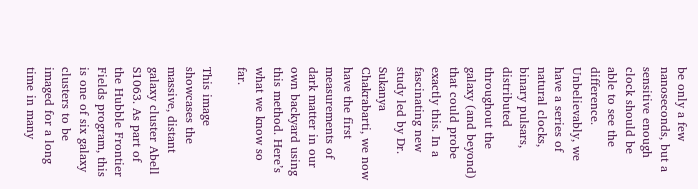be only a few nanoseconds, but a sensitive enough clock should be able to see the difference. Unbelievably, we have a series of natural clocks, binary pulsars, distributed throughout the galaxy (and beyond) that could probe exactly this. In a fascinating new study led by Dr. Sukanya Chakrabarti, we now have the first measurements of dark matter in our own backyard using this method. Here’s what we know so far.

This image showcases the massive, distant galaxy cluster Abell S1063. As part of the Hubble Frontier Fields program, this is one of six galaxy clusters to be imaged for a long time in many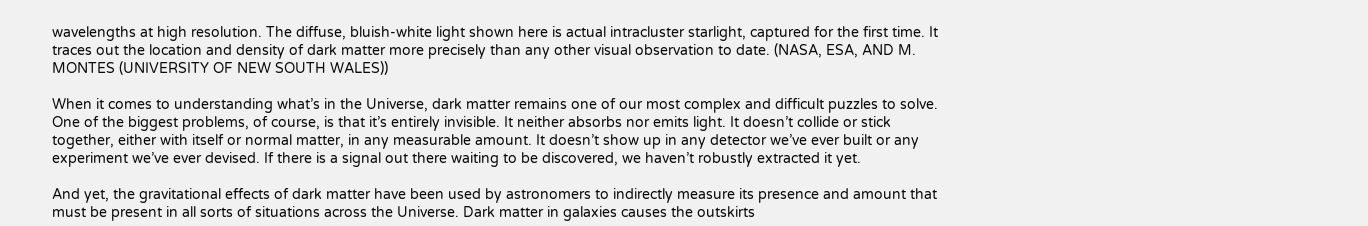wavelengths at high resolution. The diffuse, bluish-white light shown here is actual intracluster starlight, captured for the first time. It traces out the location and density of dark matter more precisely than any other visual observation to date. (NASA, ESA, AND M. MONTES (UNIVERSITY OF NEW SOUTH WALES))

When it comes to understanding what’s in the Universe, dark matter remains one of our most complex and difficult puzzles to solve. One of the biggest problems, of course, is that it’s entirely invisible. It neither absorbs nor emits light. It doesn’t collide or stick together, either with itself or normal matter, in any measurable amount. It doesn’t show up in any detector we’ve ever built or any experiment we’ve ever devised. If there is a signal out there waiting to be discovered, we haven’t robustly extracted it yet.

And yet, the gravitational effects of dark matter have been used by astronomers to indirectly measure its presence and amount that must be present in all sorts of situations across the Universe. Dark matter in galaxies causes the outskirts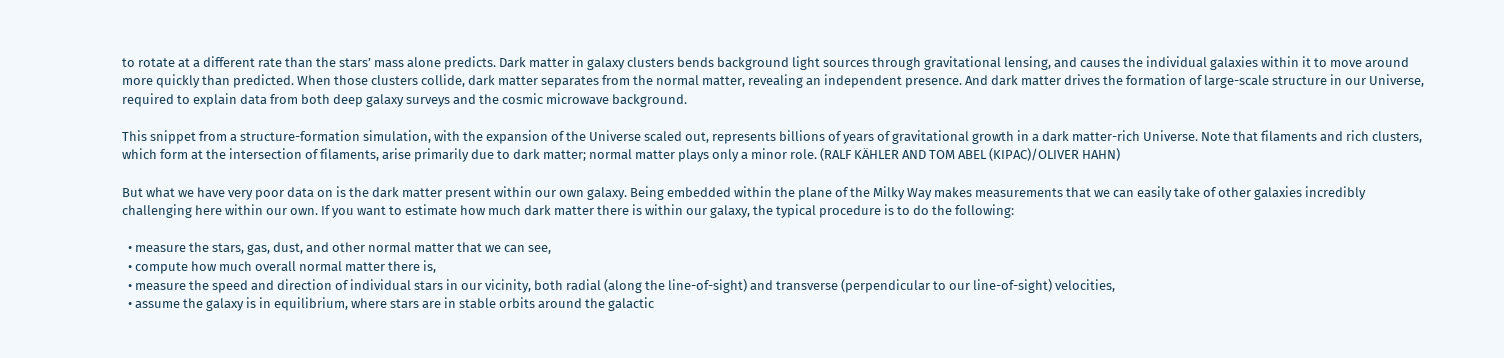to rotate at a different rate than the stars’ mass alone predicts. Dark matter in galaxy clusters bends background light sources through gravitational lensing, and causes the individual galaxies within it to move around more quickly than predicted. When those clusters collide, dark matter separates from the normal matter, revealing an independent presence. And dark matter drives the formation of large-scale structure in our Universe, required to explain data from both deep galaxy surveys and the cosmic microwave background.

This snippet from a structure-formation simulation, with the expansion of the Universe scaled out, represents billions of years of gravitational growth in a dark matter-rich Universe. Note that filaments and rich clusters, which form at the intersection of filaments, arise primarily due to dark matter; normal matter plays only a minor role. (RALF KÄHLER AND TOM ABEL (KIPAC)/OLIVER HAHN)

But what we have very poor data on is the dark matter present within our own galaxy. Being embedded within the plane of the Milky Way makes measurements that we can easily take of other galaxies incredibly challenging here within our own. If you want to estimate how much dark matter there is within our galaxy, the typical procedure is to do the following:

  • measure the stars, gas, dust, and other normal matter that we can see,
  • compute how much overall normal matter there is,
  • measure the speed and direction of individual stars in our vicinity, both radial (along the line-of-sight) and transverse (perpendicular to our line-of-sight) velocities,
  • assume the galaxy is in equilibrium, where stars are in stable orbits around the galactic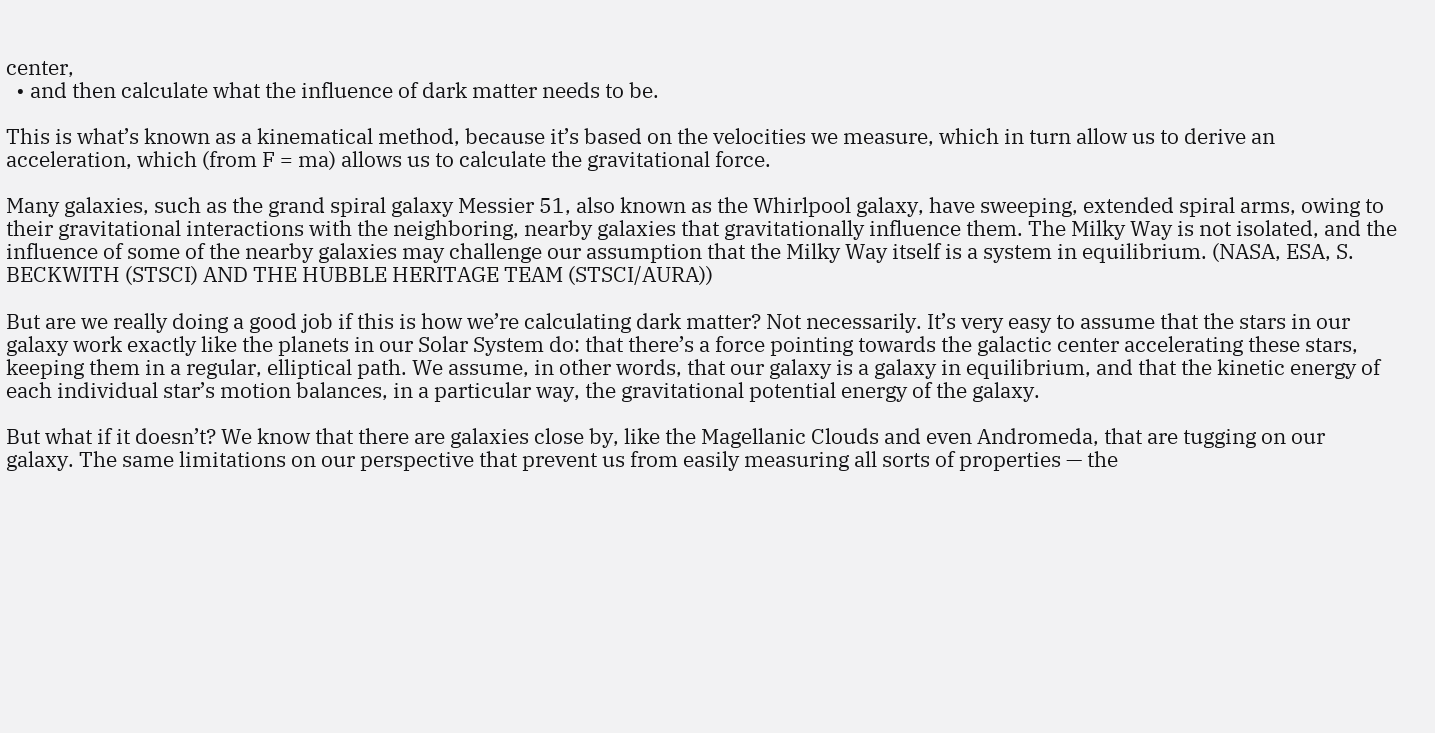center,
  • and then calculate what the influence of dark matter needs to be.

This is what’s known as a kinematical method, because it’s based on the velocities we measure, which in turn allow us to derive an acceleration, which (from F = ma) allows us to calculate the gravitational force.

Many galaxies, such as the grand spiral galaxy Messier 51, also known as the Whirlpool galaxy, have sweeping, extended spiral arms, owing to their gravitational interactions with the neighboring, nearby galaxies that gravitationally influence them. The Milky Way is not isolated, and the influence of some of the nearby galaxies may challenge our assumption that the Milky Way itself is a system in equilibrium. (NASA, ESA, S. BECKWITH (STSCI) AND THE HUBBLE HERITAGE TEAM (STSCI/AURA))

But are we really doing a good job if this is how we’re calculating dark matter? Not necessarily. It’s very easy to assume that the stars in our galaxy work exactly like the planets in our Solar System do: that there’s a force pointing towards the galactic center accelerating these stars, keeping them in a regular, elliptical path. We assume, in other words, that our galaxy is a galaxy in equilibrium, and that the kinetic energy of each individual star’s motion balances, in a particular way, the gravitational potential energy of the galaxy.

But what if it doesn’t? We know that there are galaxies close by, like the Magellanic Clouds and even Andromeda, that are tugging on our galaxy. The same limitations on our perspective that prevent us from easily measuring all sorts of properties — the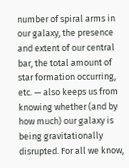number of spiral arms in our galaxy, the presence and extent of our central bar, the total amount of star formation occurring, etc. — also keeps us from knowing whether (and by how much) our galaxy is being gravitationally disrupted. For all we know,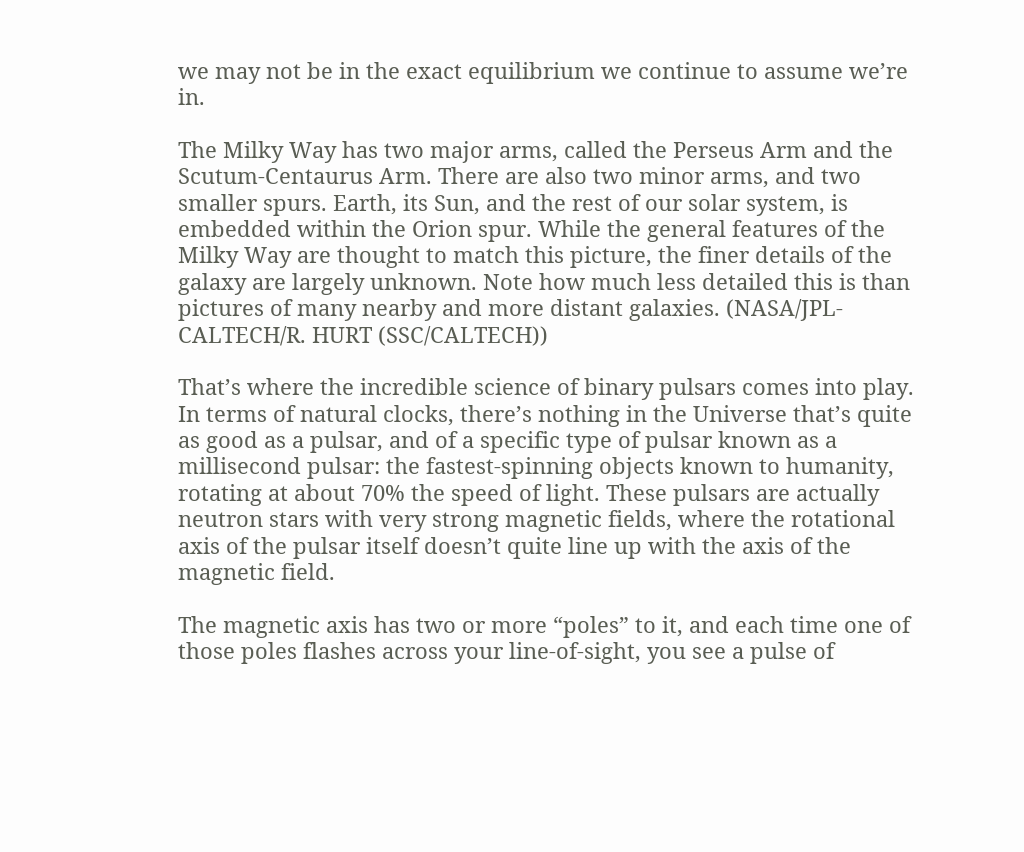we may not be in the exact equilibrium we continue to assume we’re in.

The Milky Way has two major arms, called the Perseus Arm and the Scutum-Centaurus Arm. There are also two minor arms, and two smaller spurs. Earth, its Sun, and the rest of our solar system, is embedded within the Orion spur. While the general features of the Milky Way are thought to match this picture, the finer details of the galaxy are largely unknown. Note how much less detailed this is than pictures of many nearby and more distant galaxies. (NASA/JPL-CALTECH/R. HURT (SSC/CALTECH))

That’s where the incredible science of binary pulsars comes into play. In terms of natural clocks, there’s nothing in the Universe that’s quite as good as a pulsar, and of a specific type of pulsar known as a millisecond pulsar: the fastest-spinning objects known to humanity, rotating at about 70% the speed of light. These pulsars are actually neutron stars with very strong magnetic fields, where the rotational axis of the pulsar itself doesn’t quite line up with the axis of the magnetic field.

The magnetic axis has two or more “poles” to it, and each time one of those poles flashes across your line-of-sight, you see a pulse of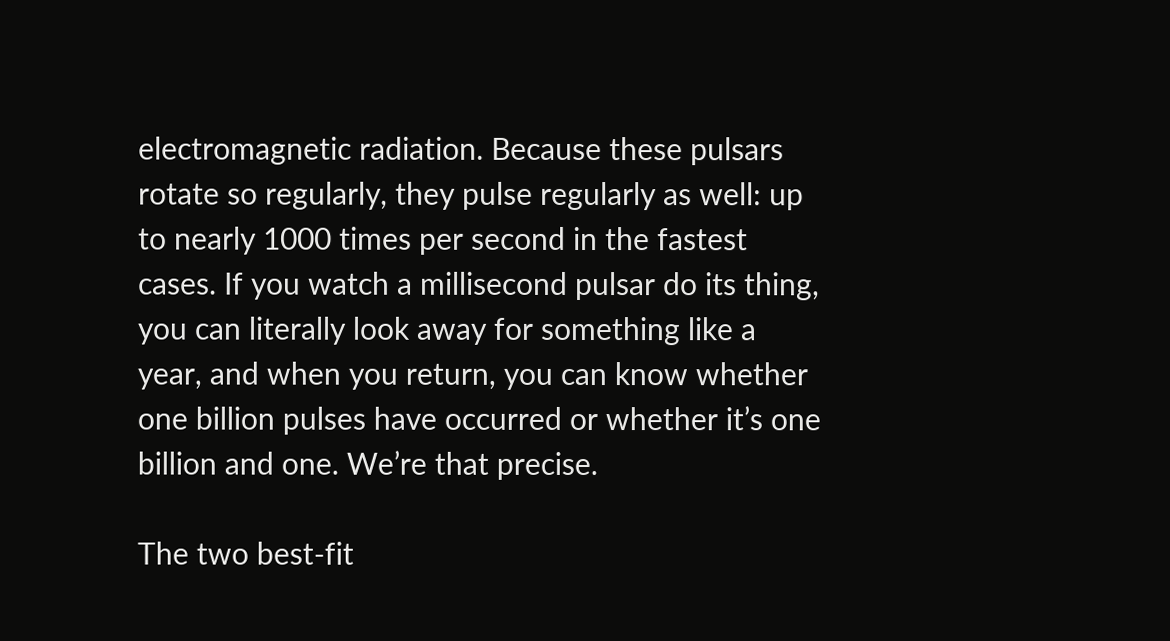electromagnetic radiation. Because these pulsars rotate so regularly, they pulse regularly as well: up to nearly 1000 times per second in the fastest cases. If you watch a millisecond pulsar do its thing, you can literally look away for something like a year, and when you return, you can know whether one billion pulses have occurred or whether it’s one billion and one. We’re that precise.

The two best-fit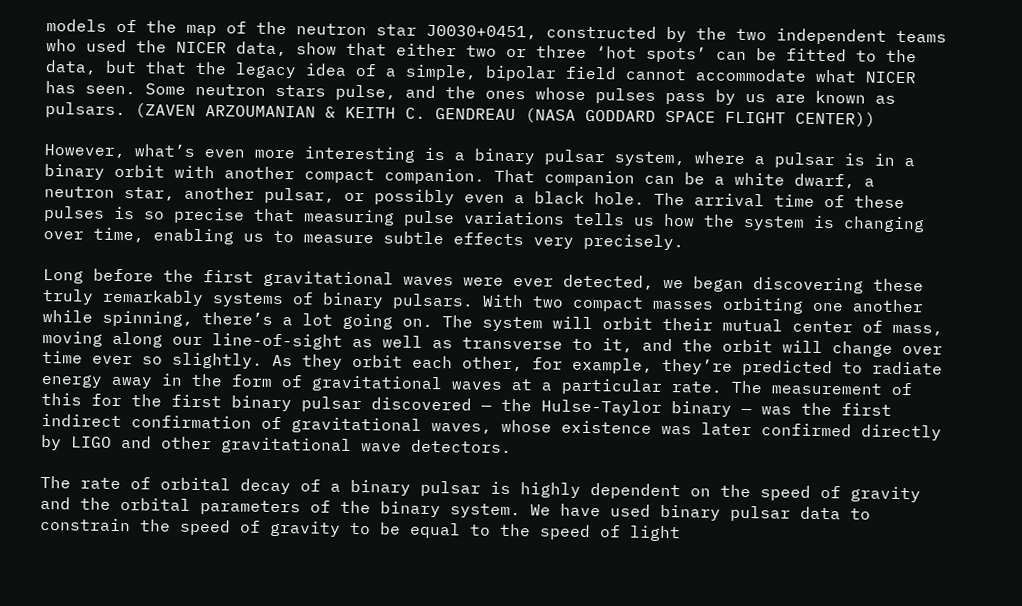models of the map of the neutron star J0030+0451, constructed by the two independent teams who used the NICER data, show that either two or three ‘hot spots’ can be fitted to the data, but that the legacy idea of a simple, bipolar field cannot accommodate what NICER has seen. Some neutron stars pulse, and the ones whose pulses pass by us are known as pulsars. (ZAVEN ARZOUMANIAN & KEITH C. GENDREAU (NASA GODDARD SPACE FLIGHT CENTER))

However, what’s even more interesting is a binary pulsar system, where a pulsar is in a binary orbit with another compact companion. That companion can be a white dwarf, a neutron star, another pulsar, or possibly even a black hole. The arrival time of these pulses is so precise that measuring pulse variations tells us how the system is changing over time, enabling us to measure subtle effects very precisely.

Long before the first gravitational waves were ever detected, we began discovering these truly remarkably systems of binary pulsars. With two compact masses orbiting one another while spinning, there’s a lot going on. The system will orbit their mutual center of mass, moving along our line-of-sight as well as transverse to it, and the orbit will change over time ever so slightly. As they orbit each other, for example, they’re predicted to radiate energy away in the form of gravitational waves at a particular rate. The measurement of this for the first binary pulsar discovered — the Hulse-Taylor binary — was the first indirect confirmation of gravitational waves, whose existence was later confirmed directly by LIGO and other gravitational wave detectors.

The rate of orbital decay of a binary pulsar is highly dependent on the speed of gravity and the orbital parameters of the binary system. We have used binary pulsar data to constrain the speed of gravity to be equal to the speed of light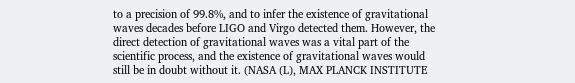to a precision of 99.8%, and to infer the existence of gravitational waves decades before LIGO and Virgo detected them. However, the direct detection of gravitational waves was a vital part of the scientific process, and the existence of gravitational waves would still be in doubt without it. (NASA (L), MAX PLANCK INSTITUTE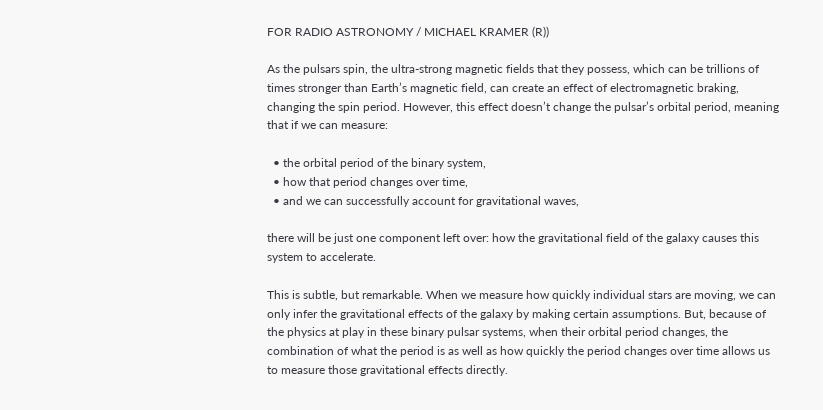FOR RADIO ASTRONOMY / MICHAEL KRAMER (R))

As the pulsars spin, the ultra-strong magnetic fields that they possess, which can be trillions of times stronger than Earth’s magnetic field, can create an effect of electromagnetic braking, changing the spin period. However, this effect doesn’t change the pulsar’s orbital period, meaning that if we can measure:

  • the orbital period of the binary system,
  • how that period changes over time,
  • and we can successfully account for gravitational waves,

there will be just one component left over: how the gravitational field of the galaxy causes this system to accelerate.

This is subtle, but remarkable. When we measure how quickly individual stars are moving, we can only infer the gravitational effects of the galaxy by making certain assumptions. But, because of the physics at play in these binary pulsar systems, when their orbital period changes, the combination of what the period is as well as how quickly the period changes over time allows us to measure those gravitational effects directly.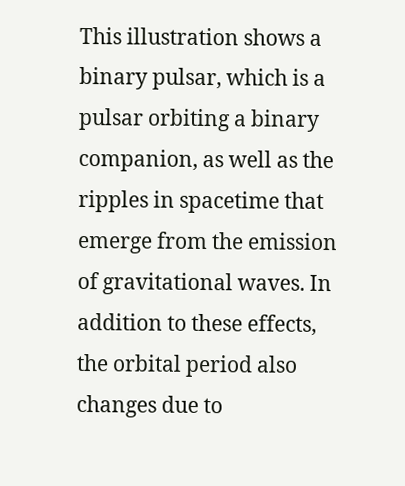This illustration shows a binary pulsar, which is a pulsar orbiting a binary companion, as well as the ripples in spacetime that emerge from the emission of gravitational waves. In addition to these effects, the orbital period also changes due to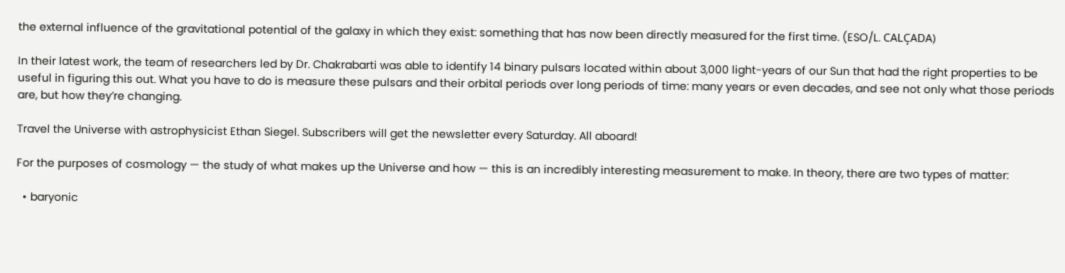the external influence of the gravitational potential of the galaxy in which they exist: something that has now been directly measured for the first time. (ESO/L. CALÇADA)

In their latest work, the team of researchers led by Dr. Chakrabarti was able to identify 14 binary pulsars located within about 3,000 light-years of our Sun that had the right properties to be useful in figuring this out. What you have to do is measure these pulsars and their orbital periods over long periods of time: many years or even decades, and see not only what those periods are, but how they’re changing.

Travel the Universe with astrophysicist Ethan Siegel. Subscribers will get the newsletter every Saturday. All aboard!

For the purposes of cosmology — the study of what makes up the Universe and how — this is an incredibly interesting measurement to make. In theory, there are two types of matter:

  • baryonic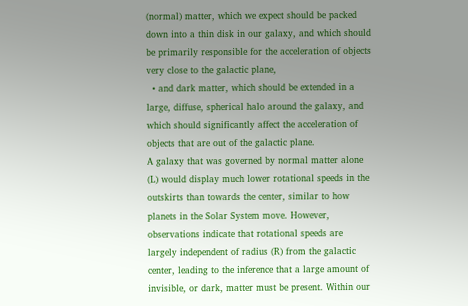(normal) matter, which we expect should be packed down into a thin disk in our galaxy, and which should be primarily responsible for the acceleration of objects very close to the galactic plane,
  • and dark matter, which should be extended in a large, diffuse, spherical halo around the galaxy, and which should significantly affect the acceleration of objects that are out of the galactic plane.
A galaxy that was governed by normal matter alone (L) would display much lower rotational speeds in the outskirts than towards the center, similar to how planets in the Solar System move. However, observations indicate that rotational speeds are largely independent of radius (R) from the galactic center, leading to the inference that a large amount of invisible, or dark, matter must be present. Within our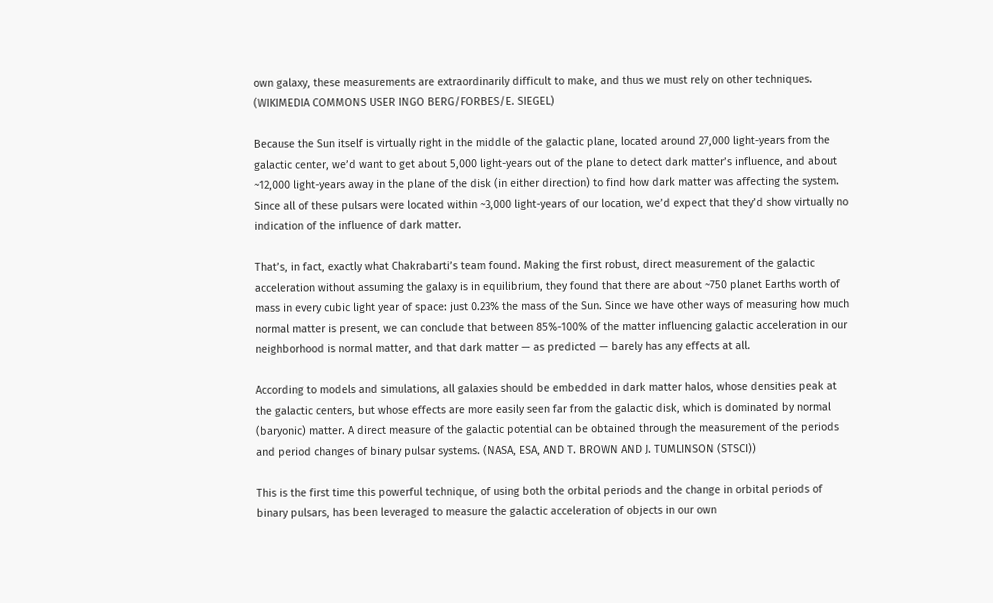own galaxy, these measurements are extraordinarily difficult to make, and thus we must rely on other techniques. (WIKIMEDIA COMMONS USER INGO BERG/FORBES/E. SIEGEL)

Because the Sun itself is virtually right in the middle of the galactic plane, located around 27,000 light-years from the galactic center, we’d want to get about 5,000 light-years out of the plane to detect dark matter’s influence, and about ~12,000 light-years away in the plane of the disk (in either direction) to find how dark matter was affecting the system. Since all of these pulsars were located within ~3,000 light-years of our location, we’d expect that they’d show virtually no indication of the influence of dark matter.

That’s, in fact, exactly what Chakrabarti’s team found. Making the first robust, direct measurement of the galactic acceleration without assuming the galaxy is in equilibrium, they found that there are about ~750 planet Earths worth of mass in every cubic light year of space: just 0.23% the mass of the Sun. Since we have other ways of measuring how much normal matter is present, we can conclude that between 85%-100% of the matter influencing galactic acceleration in our neighborhood is normal matter, and that dark matter — as predicted — barely has any effects at all.

According to models and simulations, all galaxies should be embedded in dark matter halos, whose densities peak at the galactic centers, but whose effects are more easily seen far from the galactic disk, which is dominated by normal (baryonic) matter. A direct measure of the galactic potential can be obtained through the measurement of the periods and period changes of binary pulsar systems. (NASA, ESA, AND T. BROWN AND J. TUMLINSON (STSCI))

This is the first time this powerful technique, of using both the orbital periods and the change in orbital periods of binary pulsars, has been leveraged to measure the galactic acceleration of objects in our own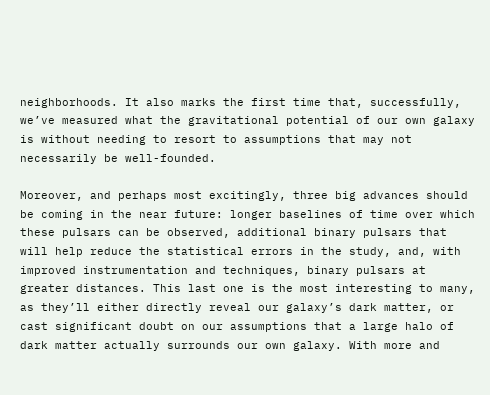neighborhoods. It also marks the first time that, successfully, we’ve measured what the gravitational potential of our own galaxy is without needing to resort to assumptions that may not necessarily be well-founded.

Moreover, and perhaps most excitingly, three big advances should be coming in the near future: longer baselines of time over which these pulsars can be observed, additional binary pulsars that will help reduce the statistical errors in the study, and, with improved instrumentation and techniques, binary pulsars at greater distances. This last one is the most interesting to many, as they’ll either directly reveal our galaxy’s dark matter, or cast significant doubt on our assumptions that a large halo of dark matter actually surrounds our own galaxy. With more and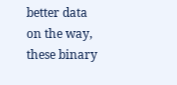better data on the way, these binary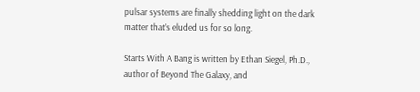pulsar systems are finally shedding light on the dark matter that’s eluded us for so long.

Starts With A Bang is written by Ethan Siegel, Ph.D., author of Beyond The Galaxy, and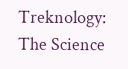Treknology: The Science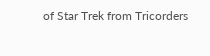of Star Trek from Tricorders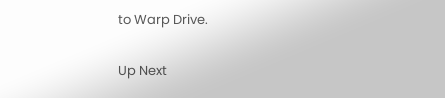to Warp Drive.


Up Next